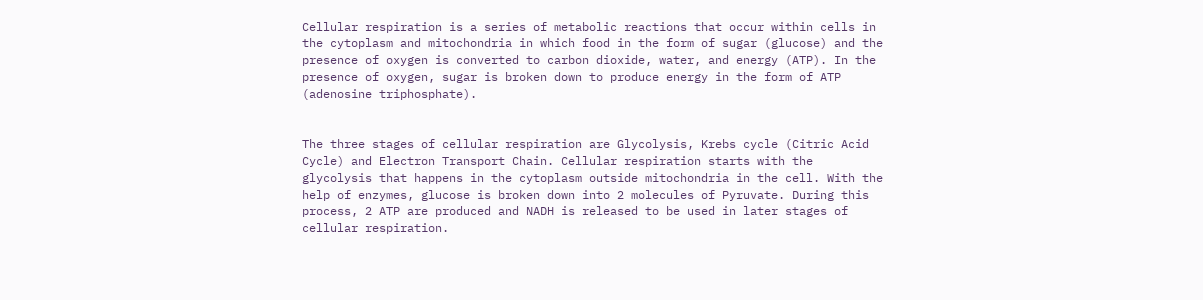Cellular respiration is a series of metabolic reactions that occur within cells in the cytoplasm and mitochondria in which food in the form of sugar (glucose) and the presence of oxygen is converted to carbon dioxide, water, and energy (ATP). In the presence of oxygen, sugar is broken down to produce energy in the form of ATP (adenosine triphosphate).


The three stages of cellular respiration are Glycolysis, Krebs cycle (Citric Acid Cycle) and Electron Transport Chain. Cellular respiration starts with the glycolysis that happens in the cytoplasm outside mitochondria in the cell. With the help of enzymes, glucose is broken down into 2 molecules of Pyruvate. During this process, 2 ATP are produced and NADH is released to be used in later stages of cellular respiration.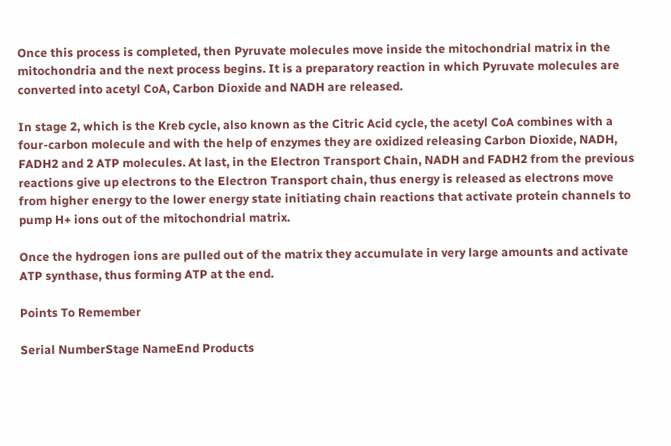Once this process is completed, then Pyruvate molecules move inside the mitochondrial matrix in the mitochondria and the next process begins. It is a preparatory reaction in which Pyruvate molecules are converted into acetyl CoA, Carbon Dioxide and NADH are released.

In stage 2, which is the Kreb cycle, also known as the Citric Acid cycle, the acetyl CoA combines with a four-carbon molecule and with the help of enzymes they are oxidized releasing Carbon Dioxide, NADH, FADH2 and 2 ATP molecules. At last, in the Electron Transport Chain, NADH and FADH2 from the previous reactions give up electrons to the Electron Transport chain, thus energy is released as electrons move from higher energy to the lower energy state initiating chain reactions that activate protein channels to pump H+ ions out of the mitochondrial matrix.

Once the hydrogen ions are pulled out of the matrix they accumulate in very large amounts and activate ATP synthase, thus forming ATP at the end.

Points To Remember

Serial NumberStage NameEnd Products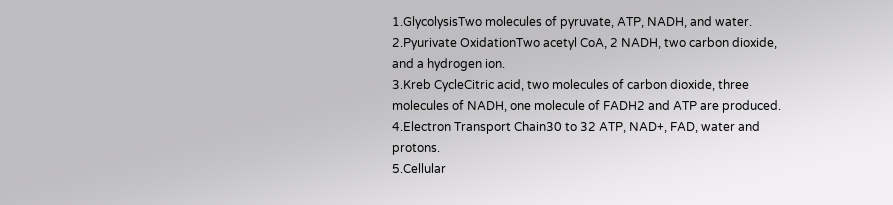1.GlycolysisTwo molecules of pyruvate, ATP, NADH, and water.
2.Pyurivate OxidationTwo acetyl CoA, 2 NADH, two carbon dioxide, and a hydrogen ion.
3.Kreb CycleCitric acid, two molecules of carbon dioxide, three molecules of NADH, one molecule of FADH2 and ATP are produced.
4.Electron Transport Chain30 to 32 ATP, NAD+, FAD, water and protons.
5.Cellular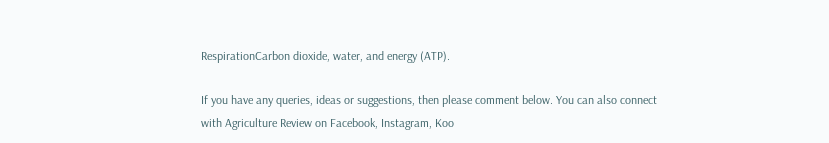RespirationCarbon dioxide, water, and energy (ATP).

If you have any queries, ideas or suggestions, then please comment below. You can also connect with Agriculture Review on Facebook, Instagram, Koo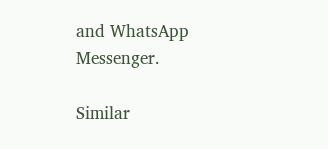and WhatsApp Messenger.

Similar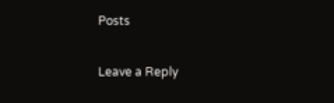Posts

Leave a Reply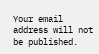Your email address will not be published.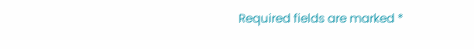Required fields are marked *